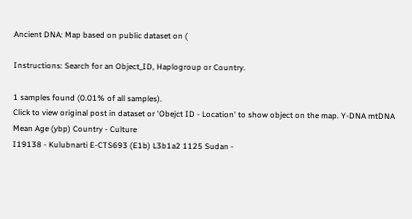Ancient DNA: Map based on public dataset on (

Instructions: Search for an Object_ID, Haplogroup or Country.

1 samples found (0.01% of all samples).
Click to view original post in dataset or 'Obejct ID - Location' to show object on the map. Y-DNA mtDNA Mean Age (ybp) Country - Culture
I19138 - Kulubnarti E-CTS693 (E1b) L3b1a2 1125 Sudan -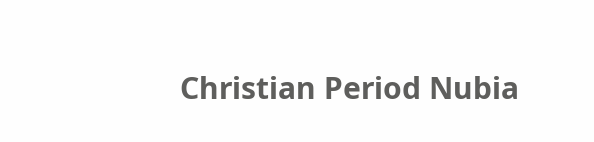Christian Period Nubia